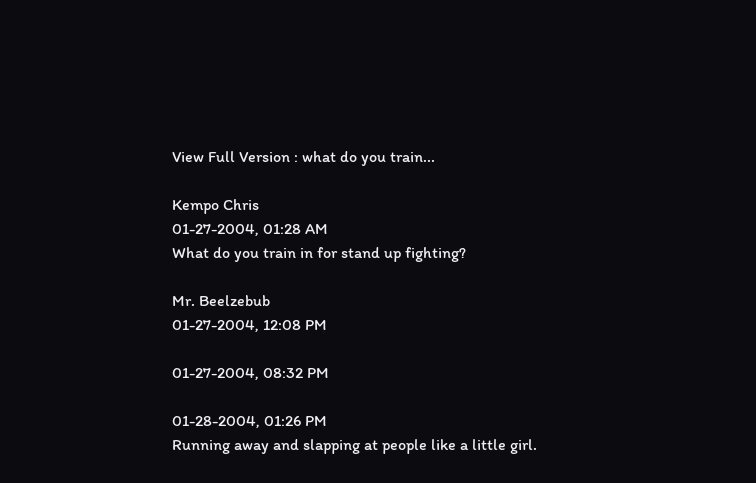View Full Version : what do you train...

Kempo Chris
01-27-2004, 01:28 AM
What do you train in for stand up fighting?

Mr. Beelzebub
01-27-2004, 12:08 PM

01-27-2004, 08:32 PM

01-28-2004, 01:26 PM
Running away and slapping at people like a little girl.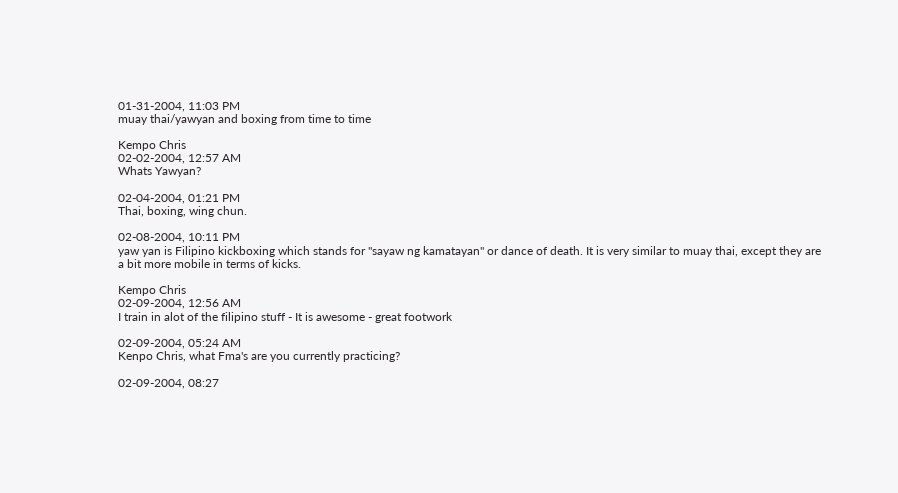01-31-2004, 11:03 PM
muay thai/yawyan and boxing from time to time

Kempo Chris
02-02-2004, 12:57 AM
Whats Yawyan?

02-04-2004, 01:21 PM
Thai, boxing, wing chun.

02-08-2004, 10:11 PM
yaw yan is Filipino kickboxing which stands for "sayaw ng kamatayan" or dance of death. It is very similar to muay thai, except they are a bit more mobile in terms of kicks.

Kempo Chris
02-09-2004, 12:56 AM
I train in alot of the filipino stuff - It is awesome - great footwork

02-09-2004, 05:24 AM
Kenpo Chris, what Fma's are you currently practicing?

02-09-2004, 08:27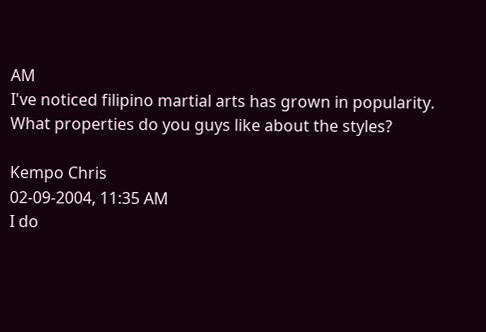AM
I've noticed filipino martial arts has grown in popularity. What properties do you guys like about the styles?

Kempo Chris
02-09-2004, 11:35 AM
I do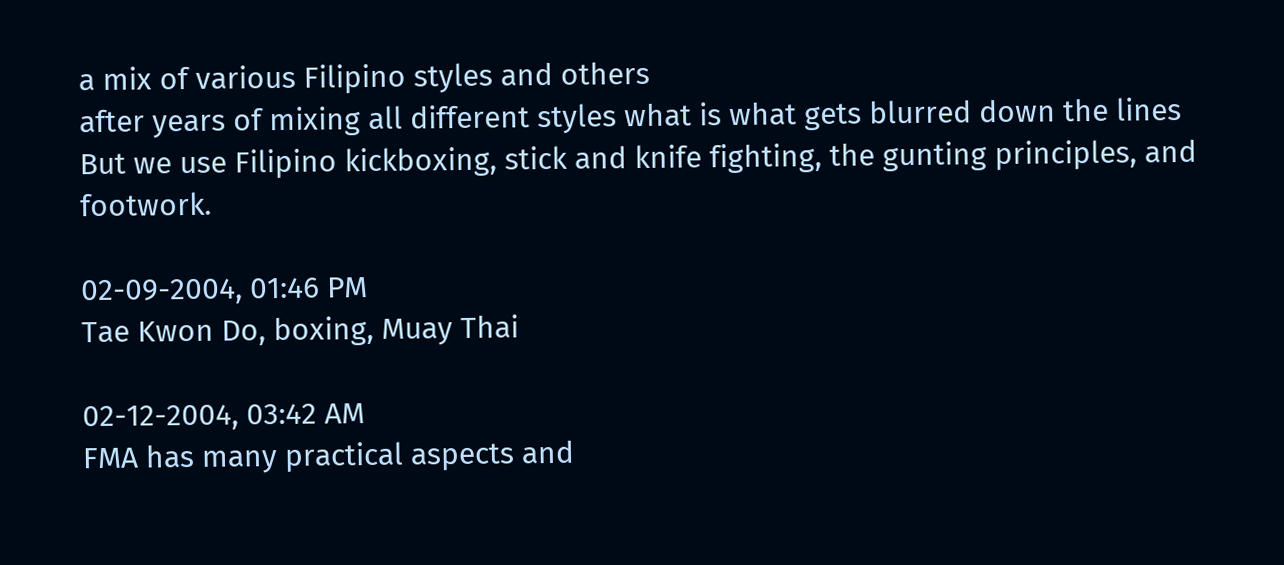a mix of various Filipino styles and others
after years of mixing all different styles what is what gets blurred down the lines
But we use Filipino kickboxing, stick and knife fighting, the gunting principles, and footwork.

02-09-2004, 01:46 PM
Tae Kwon Do, boxing, Muay Thai

02-12-2004, 03:42 AM
FMA has many practical aspects and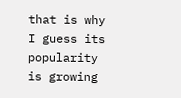that is why I guess its popularity is growing